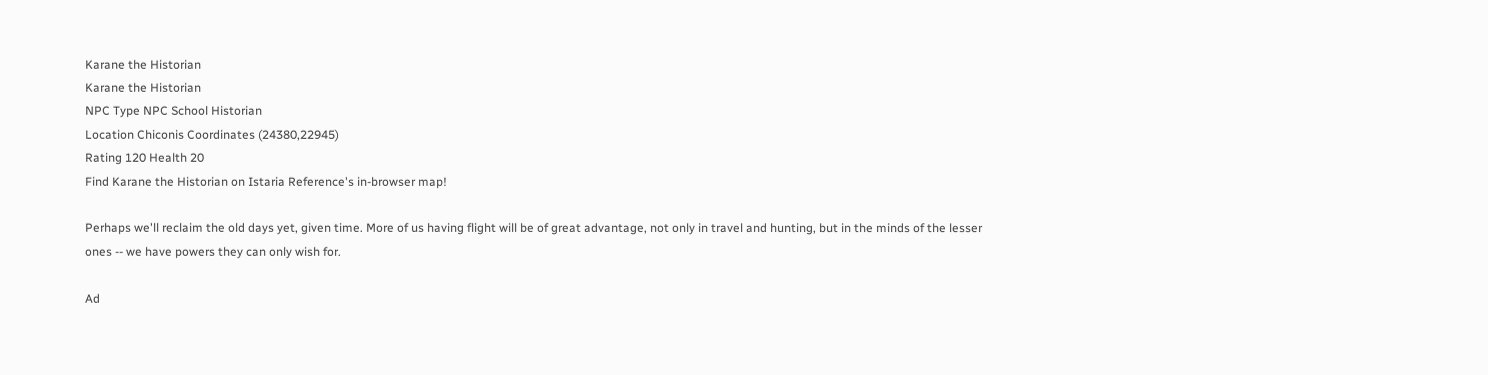Karane the Historian
Karane the Historian
NPC Type NPC School Historian
Location Chiconis Coordinates (24380,22945)
Rating 120 Health 20
Find Karane the Historian on Istaria Reference's in-browser map!

Perhaps we'll reclaim the old days yet, given time. More of us having flight will be of great advantage, not only in travel and hunting, but in the minds of the lesser ones -- we have powers they can only wish for.

Ad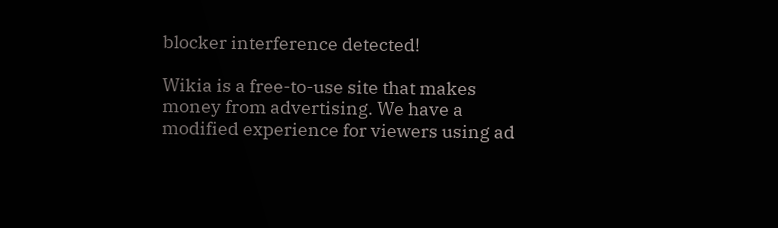blocker interference detected!

Wikia is a free-to-use site that makes money from advertising. We have a modified experience for viewers using ad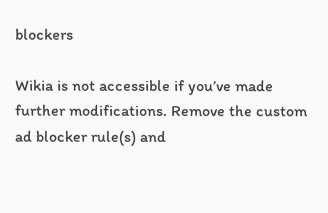blockers

Wikia is not accessible if you’ve made further modifications. Remove the custom ad blocker rule(s) and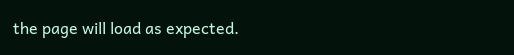the page will load as expected.